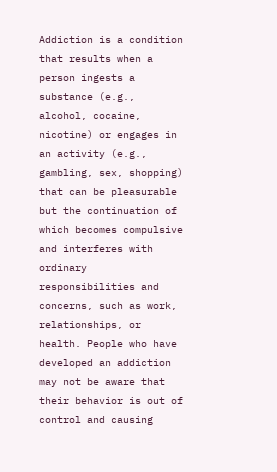Addiction is a condition that results when a person ingests a substance (e.g., alcohol, cocaine, nicotine) or engages in an activity (e.g., gambling, sex, shopping) that can be pleasurable but the continuation of which becomes compulsive and interferes with ordinary responsibilities and concerns, such as work, relationships, or health. People who have developed an addiction may not be aware that their behavior is out of control and causing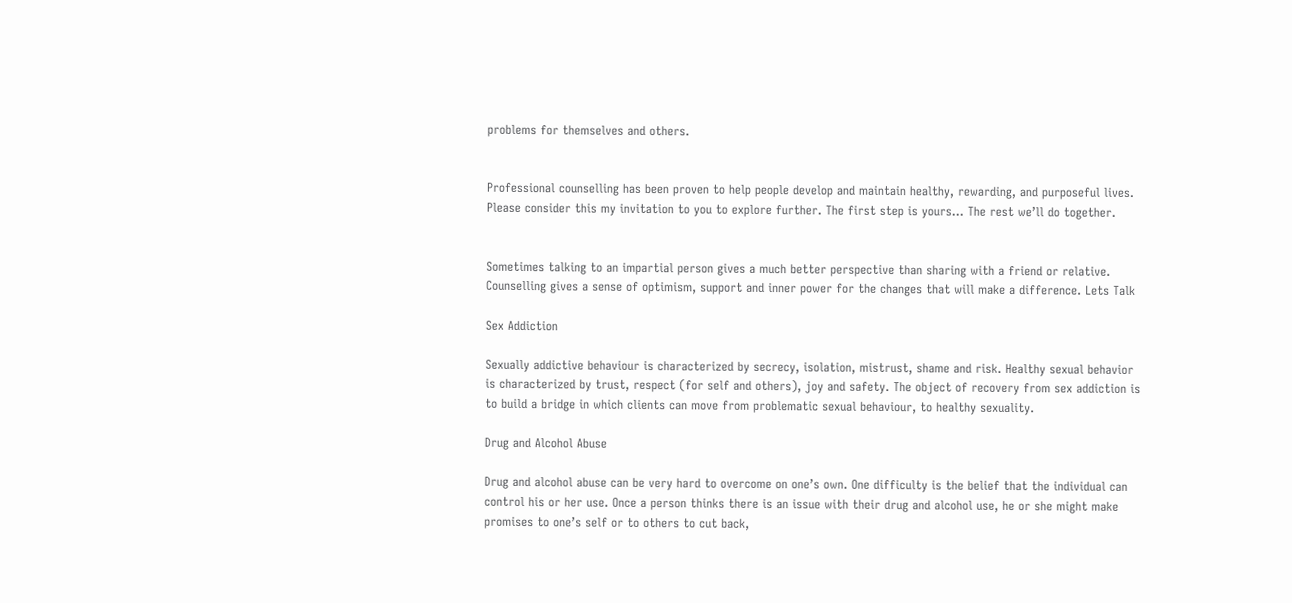problems for themselves and others.


Professional counselling has been proven to help people develop and maintain healthy, rewarding, and purposeful lives. Please consider this my invitation to you to explore further. The first step is yours… The rest we’ll do together.


Sometimes talking to an impartial person gives a much better perspective than sharing with a friend or relative. Counselling gives a sense of optimism, support and inner power for the changes that will make a difference. Lets Talk

Sex Addiction

Sexually addictive behaviour is characterized by secrecy, isolation, mistrust, shame and risk. Healthy sexual behavior is characterized by trust, respect (for self and others), joy and safety. The object of recovery from sex addiction is to build a bridge in which clients can move from problematic sexual behaviour, to healthy sexuality.

Drug and Alcohol Abuse

Drug and alcohol abuse can be very hard to overcome on one’s own. One difficulty is the belief that the individual can control his or her use. Once a person thinks there is an issue with their drug and alcohol use, he or she might make promises to one’s self or to others to cut back,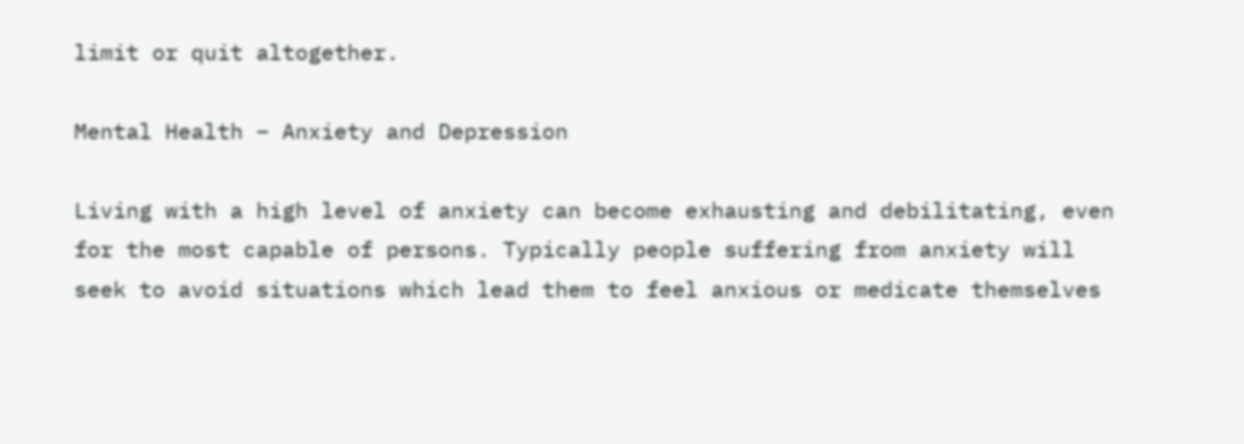limit or quit altogether.

Mental Health – Anxiety and Depression

Living with a high level of anxiety can become exhausting and debilitating, even for the most capable of persons. Typically people suffering from anxiety will seek to avoid situations which lead them to feel anxious or medicate themselves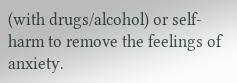(with drugs/alcohol) or self-harm to remove the feelings of anxiety.